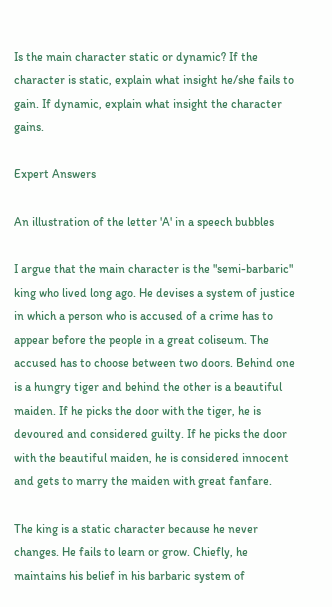Is the main character static or dynamic? If the character is static, explain what insight he/she fails to gain. If dynamic, explain what insight the character gains.

Expert Answers

An illustration of the letter 'A' in a speech bubbles

I argue that the main character is the "semi-barbaric" king who lived long ago. He devises a system of justice in which a person who is accused of a crime has to appear before the people in a great coliseum. The accused has to choose between two doors. Behind one is a hungry tiger and behind the other is a beautiful maiden. If he picks the door with the tiger, he is devoured and considered guilty. If he picks the door with the beautiful maiden, he is considered innocent and gets to marry the maiden with great fanfare.

The king is a static character because he never changes. He fails to learn or grow. Chiefly, he maintains his belief in his barbaric system of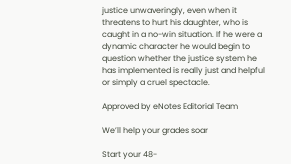justice unwaveringly, even when it threatens to hurt his daughter, who is caught in a no-win situation. If he were a dynamic character he would begin to question whether the justice system he has implemented is really just and helpful or simply a cruel spectacle.

Approved by eNotes Editorial Team

We’ll help your grades soar

Start your 48-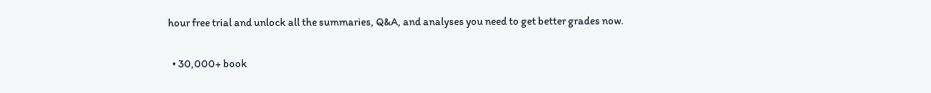hour free trial and unlock all the summaries, Q&A, and analyses you need to get better grades now.

  • 30,000+ book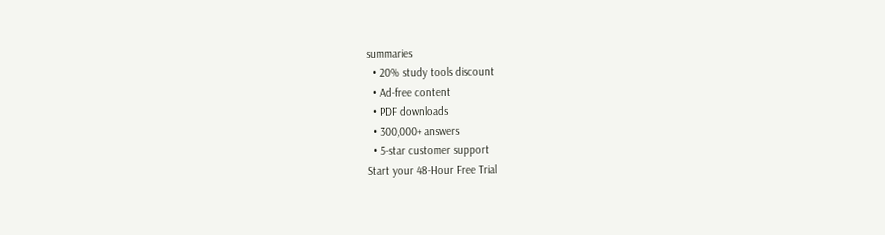summaries
  • 20% study tools discount
  • Ad-free content
  • PDF downloads
  • 300,000+ answers
  • 5-star customer support
Start your 48-Hour Free Trial